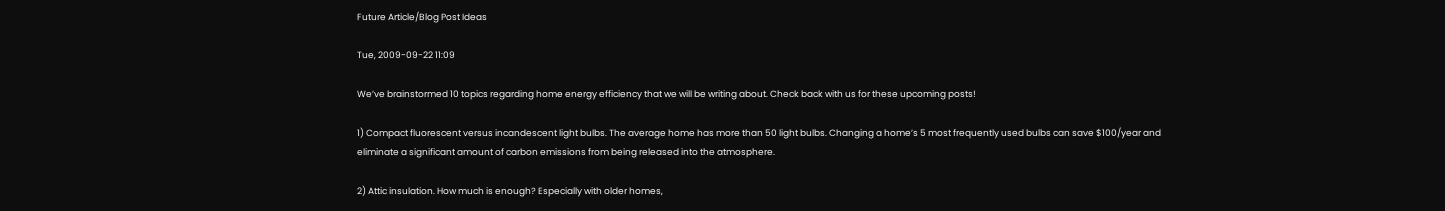Future Article/Blog Post Ideas

Tue, 2009-09-22 11:09

We’ve brainstormed 10 topics regarding home energy efficiency that we will be writing about. Check back with us for these upcoming posts!

1) Compact fluorescent versus incandescent light bulbs. The average home has more than 50 light bulbs. Changing a home’s 5 most frequently used bulbs can save $100/year and eliminate a significant amount of carbon emissions from being released into the atmosphere.

2) Attic insulation. How much is enough? Especially with older homes,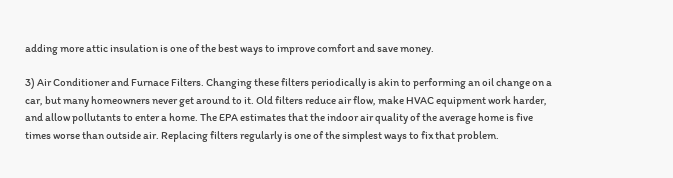adding more attic insulation is one of the best ways to improve comfort and save money.

3) Air Conditioner and Furnace Filters. Changing these filters periodically is akin to performing an oil change on a car, but many homeowners never get around to it. Old filters reduce air flow, make HVAC equipment work harder, and allow pollutants to enter a home. The EPA estimates that the indoor air quality of the average home is five times worse than outside air. Replacing filters regularly is one of the simplest ways to fix that problem.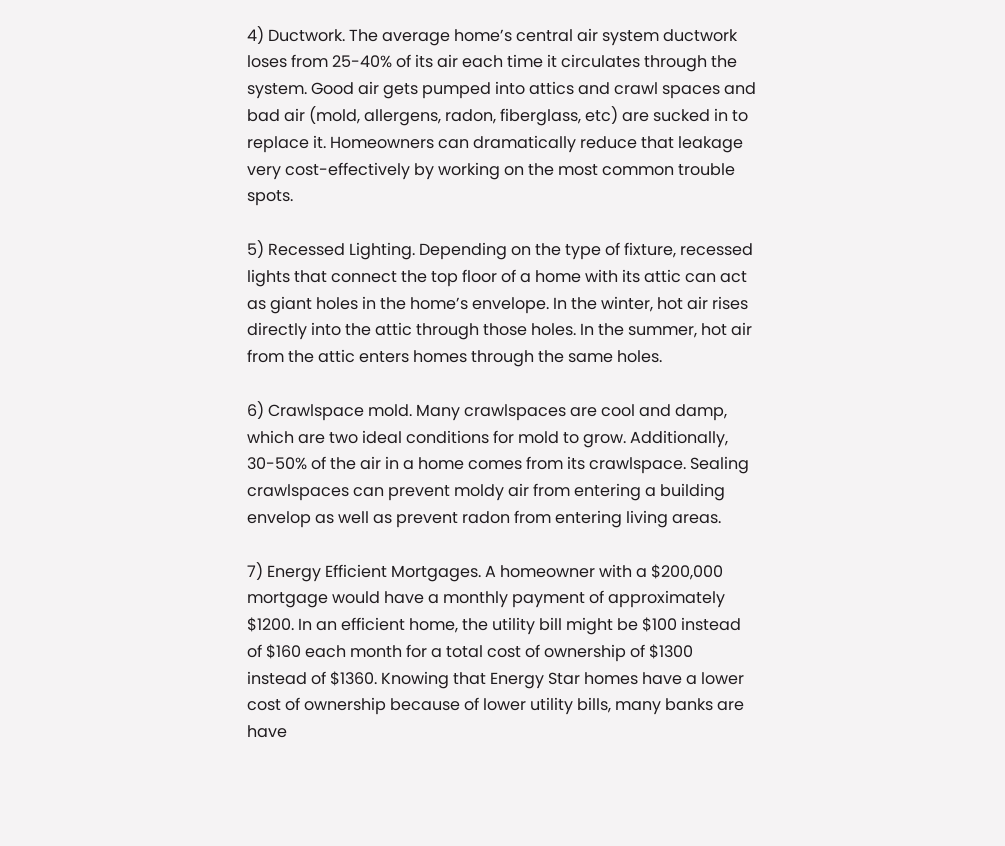4) Ductwork. The average home’s central air system ductwork loses from 25-40% of its air each time it circulates through the system. Good air gets pumped into attics and crawl spaces and bad air (mold, allergens, radon, fiberglass, etc) are sucked in to replace it. Homeowners can dramatically reduce that leakage very cost-effectively by working on the most common trouble spots.

5) Recessed Lighting. Depending on the type of fixture, recessed lights that connect the top floor of a home with its attic can act as giant holes in the home’s envelope. In the winter, hot air rises directly into the attic through those holes. In the summer, hot air from the attic enters homes through the same holes.

6) Crawlspace mold. Many crawlspaces are cool and damp, which are two ideal conditions for mold to grow. Additionally, 30-50% of the air in a home comes from its crawlspace. Sealing crawlspaces can prevent moldy air from entering a building envelop as well as prevent radon from entering living areas.

7) Energy Efficient Mortgages. A homeowner with a $200,000 mortgage would have a monthly payment of approximately $1200. In an efficient home, the utility bill might be $100 instead of $160 each month for a total cost of ownership of $1300 instead of $1360. Knowing that Energy Star homes have a lower cost of ownership because of lower utility bills, many banks are have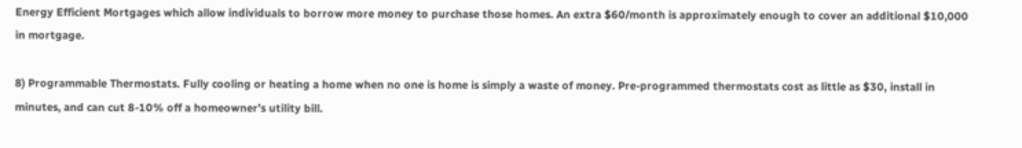Energy Efficient Mortgages which allow individuals to borrow more money to purchase those homes. An extra $60/month is approximately enough to cover an additional $10,000 in mortgage.

8) Programmable Thermostats. Fully cooling or heating a home when no one is home is simply a waste of money. Pre-programmed thermostats cost as little as $30, install in minutes, and can cut 8-10% off a homeowner’s utility bill.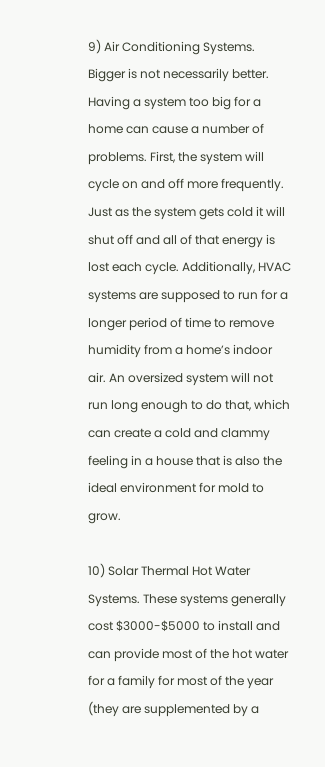9) Air Conditioning Systems. Bigger is not necessarily better. Having a system too big for a home can cause a number of problems. First, the system will cycle on and off more frequently. Just as the system gets cold it will shut off and all of that energy is lost each cycle. Additionally, HVAC systems are supposed to run for a longer period of time to remove humidity from a home’s indoor air. An oversized system will not run long enough to do that, which can create a cold and clammy feeling in a house that is also the ideal environment for mold to grow.

10) Solar Thermal Hot Water Systems. These systems generally cost $3000-$5000 to install and can provide most of the hot water for a family for most of the year (they are supplemented by a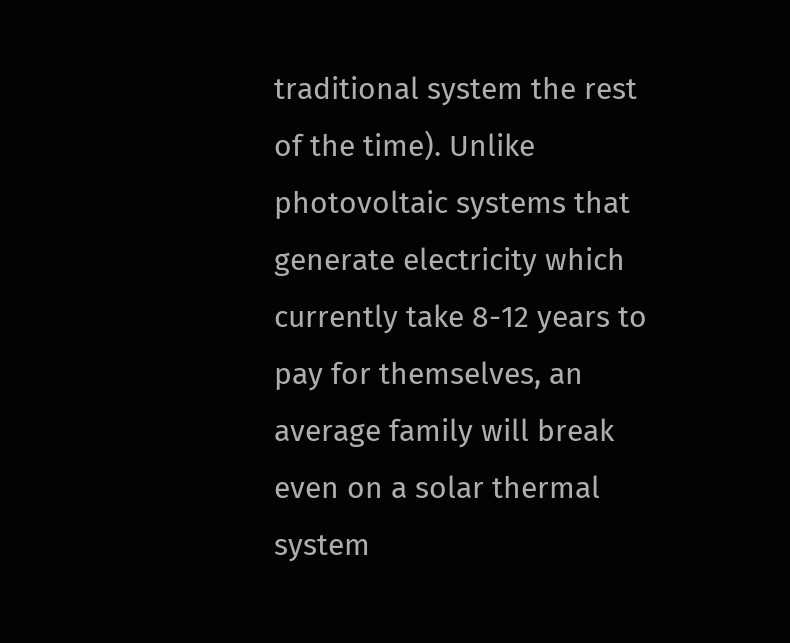traditional system the rest of the time). Unlike photovoltaic systems that generate electricity which currently take 8-12 years to pay for themselves, an average family will break even on a solar thermal system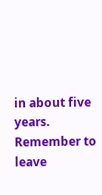in about five years. Remember to leave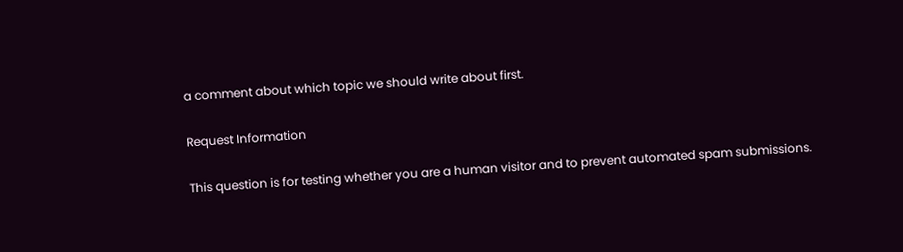a comment about which topic we should write about first.

Request Information

This question is for testing whether you are a human visitor and to prevent automated spam submissions.